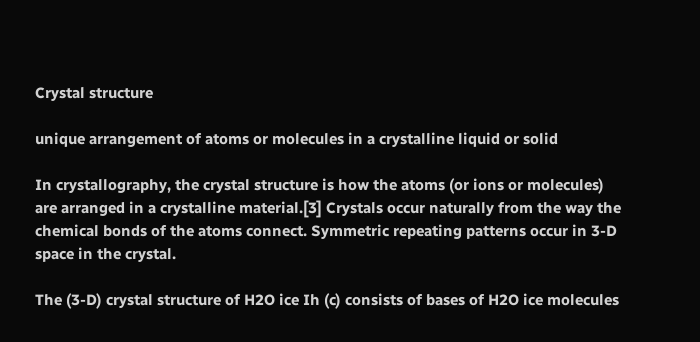Crystal structure

unique arrangement of atoms or molecules in a crystalline liquid or solid

In crystallography, the crystal structure is how the atoms (or ions or molecules) are arranged in a crystalline material.[3] Crystals occur naturally from the way the chemical bonds of the atoms connect. Symmetric repeating patterns occur in 3-D space in the crystal.

The (3-D) crystal structure of H2O ice Ih (c) consists of bases of H2O ice molecules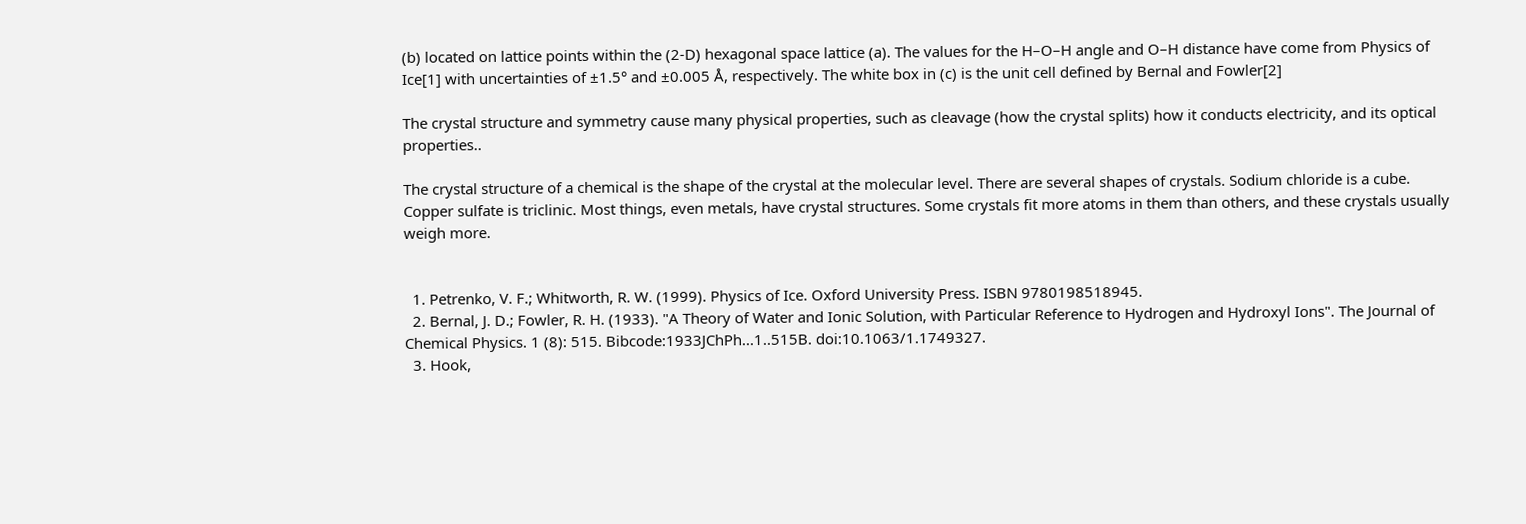(b) located on lattice points within the (2-D) hexagonal space lattice (a). The values for the H–O–H angle and O–H distance have come from Physics of Ice[1] with uncertainties of ±1.5° and ±0.005 Å, respectively. The white box in (c) is the unit cell defined by Bernal and Fowler[2]

The crystal structure and symmetry cause many physical properties, such as cleavage (how the crystal splits) how it conducts electricity, and its optical properties..

The crystal structure of a chemical is the shape of the crystal at the molecular level. There are several shapes of crystals. Sodium chloride is a cube. Copper sulfate is triclinic. Most things, even metals, have crystal structures. Some crystals fit more atoms in them than others, and these crystals usually weigh more.


  1. Petrenko, V. F.; Whitworth, R. W. (1999). Physics of Ice. Oxford University Press. ISBN 9780198518945.
  2. Bernal, J. D.; Fowler, R. H. (1933). "A Theory of Water and Ionic Solution, with Particular Reference to Hydrogen and Hydroxyl Ions". The Journal of Chemical Physics. 1 (8): 515. Bibcode:1933JChPh...1..515B. doi:10.1063/1.1749327.
  3. Hook,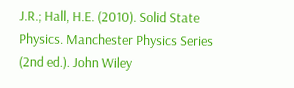J.R.; Hall, H.E. (2010). Solid State Physics. Manchester Physics Series (2nd ed.). John Wiley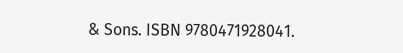& Sons. ISBN 9780471928041.